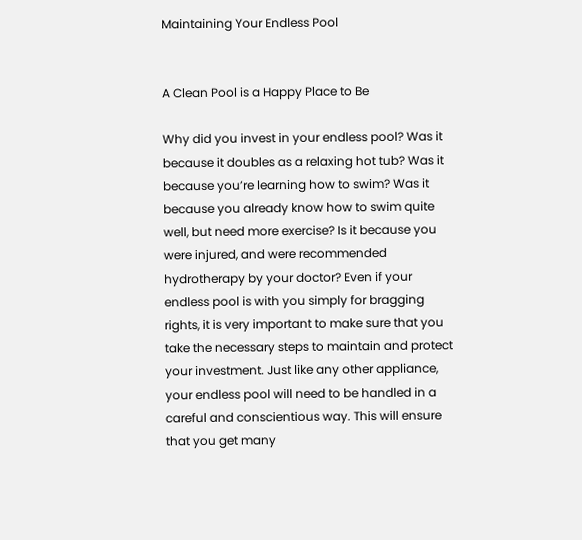Maintaining Your Endless Pool


A Clean Pool is a Happy Place to Be

Why did you invest in your endless pool? Was it because it doubles as a relaxing hot tub? Was it because you’re learning how to swim? Was it because you already know how to swim quite well, but need more exercise? Is it because you were injured, and were recommended hydrotherapy by your doctor? Even if your endless pool is with you simply for bragging rights, it is very important to make sure that you take the necessary steps to maintain and protect your investment. Just like any other appliance, your endless pool will need to be handled in a careful and conscientious way. This will ensure that you get many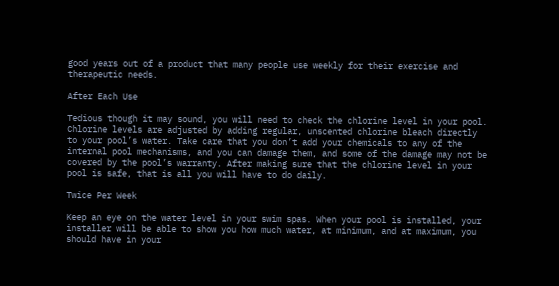good years out of a product that many people use weekly for their exercise and therapeutic needs.

After Each Use

Tedious though it may sound, you will need to check the chlorine level in your pool. Chlorine levels are adjusted by adding regular, unscented chlorine bleach directly to your pool’s water. Take care that you don’t add your chemicals to any of the internal pool mechanisms, and you can damage them, and some of the damage may not be covered by the pool’s warranty. After making sure that the chlorine level in your pool is safe, that is all you will have to do daily.

Twice Per Week

Keep an eye on the water level in your swim spas. When your pool is installed, your installer will be able to show you how much water, at minimum, and at maximum, you should have in your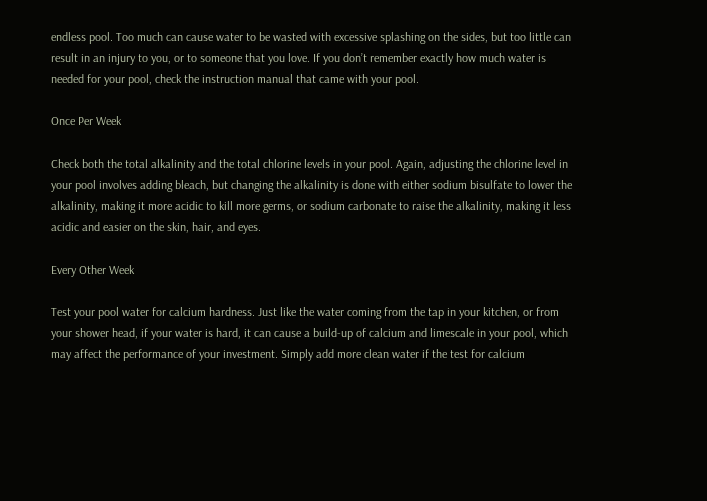endless pool. Too much can cause water to be wasted with excessive splashing on the sides, but too little can result in an injury to you, or to someone that you love. If you don’t remember exactly how much water is needed for your pool, check the instruction manual that came with your pool.

Once Per Week

Check both the total alkalinity and the total chlorine levels in your pool. Again, adjusting the chlorine level in your pool involves adding bleach, but changing the alkalinity is done with either sodium bisulfate to lower the alkalinity, making it more acidic to kill more germs, or sodium carbonate to raise the alkalinity, making it less acidic and easier on the skin, hair, and eyes.

Every Other Week

Test your pool water for calcium hardness. Just like the water coming from the tap in your kitchen, or from your shower head, if your water is hard, it can cause a build-up of calcium and limescale in your pool, which may affect the performance of your investment. Simply add more clean water if the test for calcium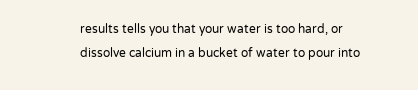results tells you that your water is too hard, or dissolve calcium in a bucket of water to pour into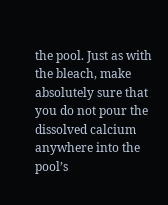the pool. Just as with the bleach, make absolutely sure that you do not pour the dissolved calcium anywhere into the pool’s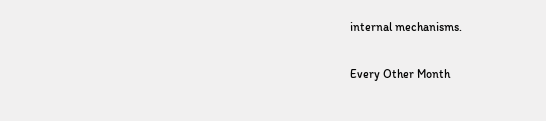internal mechanisms.

Every Other Month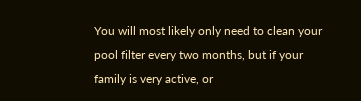You will most likely only need to clean your pool filter every two months, but if your family is very active, or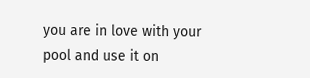you are in love with your pool and use it on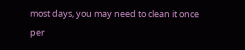most days, you may need to clean it once per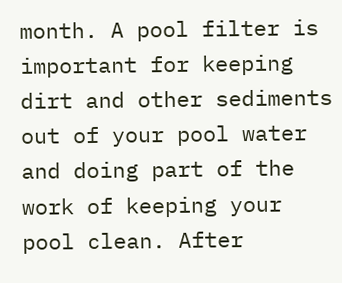month. A pool filter is important for keeping dirt and other sediments out of your pool water and doing part of the work of keeping your pool clean. After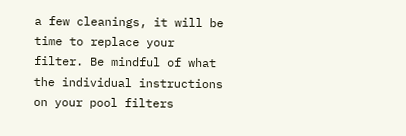a few cleanings, it will be time to replace your filter. Be mindful of what the individual instructions on your pool filters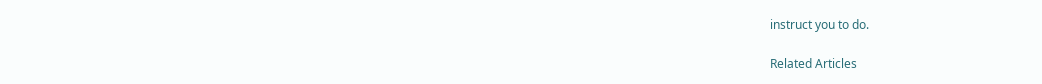instruct you to do.

Related Articles